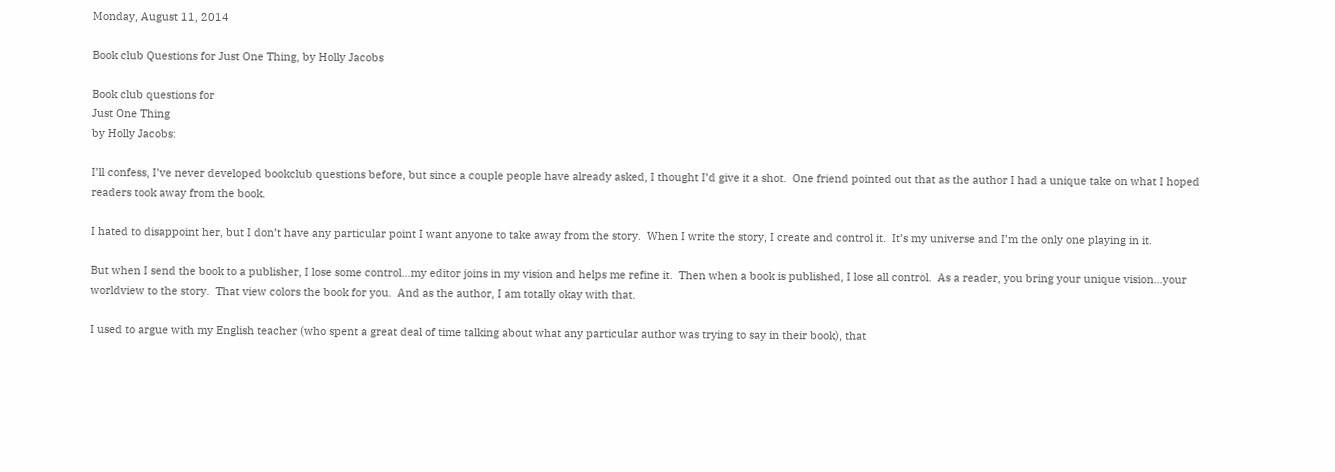Monday, August 11, 2014

Book club Questions for Just One Thing, by Holly Jacobs

Book club questions for
Just One Thing
by Holly Jacobs:

I’ll confess, I’ve never developed bookclub questions before, but since a couple people have already asked, I thought I’d give it a shot.  One friend pointed out that as the author I had a unique take on what I hoped readers took away from the book.

I hated to disappoint her, but I don’t have any particular point I want anyone to take away from the story.  When I write the story, I create and control it.  It’s my universe and I’m the only one playing in it.

But when I send the book to a publisher, I lose some control…my editor joins in my vision and helps me refine it.  Then when a book is published, I lose all control.  As a reader, you bring your unique vision…your worldview to the story.  That view colors the book for you.  And as the author, I am totally okay with that.

I used to argue with my English teacher (who spent a great deal of time talking about what any particular author was trying to say in their book), that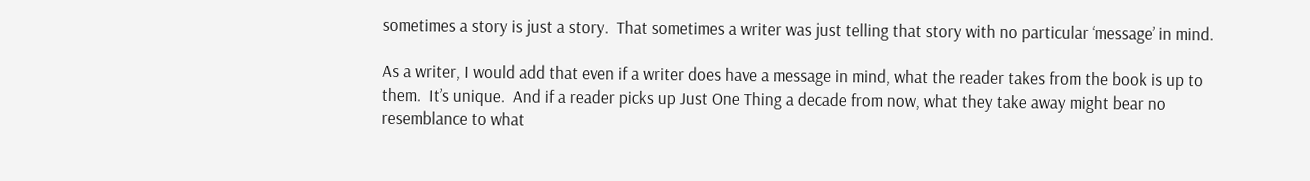sometimes a story is just a story.  That sometimes a writer was just telling that story with no particular ‘message’ in mind.

As a writer, I would add that even if a writer does have a message in mind, what the reader takes from the book is up to them.  It’s unique.  And if a reader picks up Just One Thing a decade from now, what they take away might bear no resemblance to what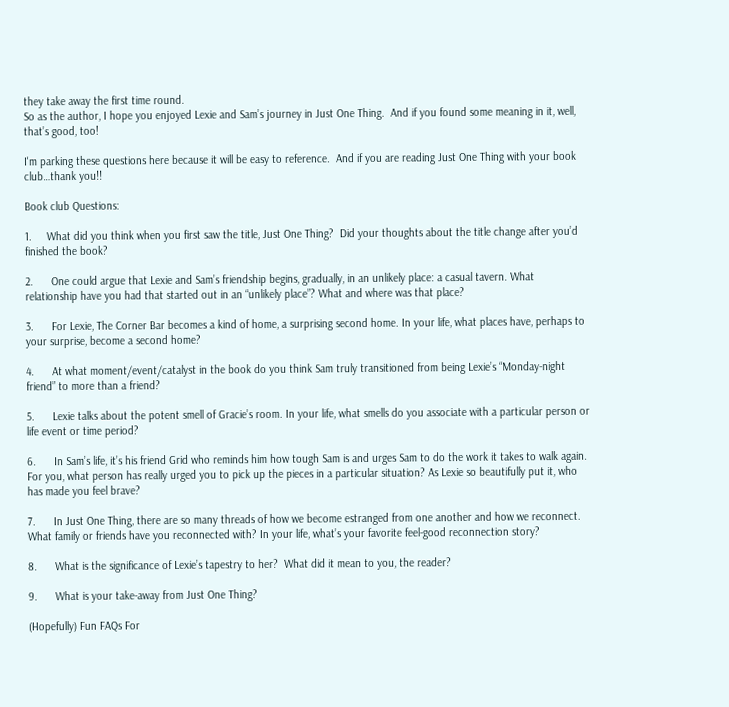they take away the first time round.
So as the author, I hope you enjoyed Lexie and Sam’s journey in Just One Thing.  And if you found some meaning in it, well, that’s good, too!

I'm parking these questions here because it will be easy to reference.  And if you are reading Just One Thing with your book club…thank you!!

Book club Questions:

1.     What did you think when you first saw the title, Just One Thing?  Did your thoughts about the title change after you’d finished the book?

2.      One could argue that Lexie and Sam’s friendship begins, gradually, in an unlikely place: a casual tavern. What relationship have you had that started out in an “unlikely place”? What and where was that place?

3.      For Lexie, The Corner Bar becomes a kind of home, a surprising second home. In your life, what places have, perhaps to your surprise, become a second home?

4.      At what moment/event/catalyst in the book do you think Sam truly transitioned from being Lexie’s “Monday-night friend” to more than a friend?

5.      Lexie talks about the potent smell of Gracie’s room. In your life, what smells do you associate with a particular person or life event or time period?

6.      In Sam’s life, it’s his friend Grid who reminds him how tough Sam is and urges Sam to do the work it takes to walk again. For you, what person has really urged you to pick up the pieces in a particular situation? As Lexie so beautifully put it, who has made you feel brave?

7.      In Just One Thing, there are so many threads of how we become estranged from one another and how we reconnect. What family or friends have you reconnected with? In your life, what’s your favorite feel-good reconnection story?

8.      What is the significance of Lexie’s tapestry to her?  What did it mean to you, the reader?

9.      What is your take-away from Just One Thing?

(Hopefully) Fun FAQs For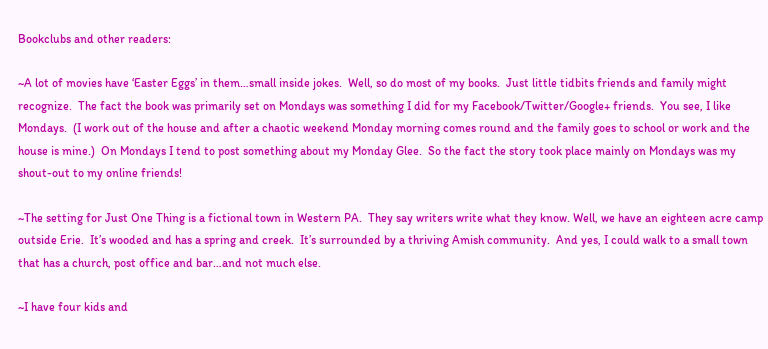Bookclubs and other readers:

~A lot of movies have ‘Easter Eggs’ in them…small inside jokes.  Well, so do most of my books.  Just little tidbits friends and family might recognize.  The fact the book was primarily set on Mondays was something I did for my Facebook/Twitter/Google+ friends.  You see, I like Mondays.  (I work out of the house and after a chaotic weekend Monday morning comes round and the family goes to school or work and the house is mine.)  On Mondays I tend to post something about my Monday Glee.  So the fact the story took place mainly on Mondays was my shout-out to my online friends!

~The setting for Just One Thing is a fictional town in Western PA.  They say writers write what they know. Well, we have an eighteen acre camp outside Erie.  It’s wooded and has a spring and creek.  It’s surrounded by a thriving Amish community.  And yes, I could walk to a small town that has a church, post office and bar…and not much else.

~I have four kids and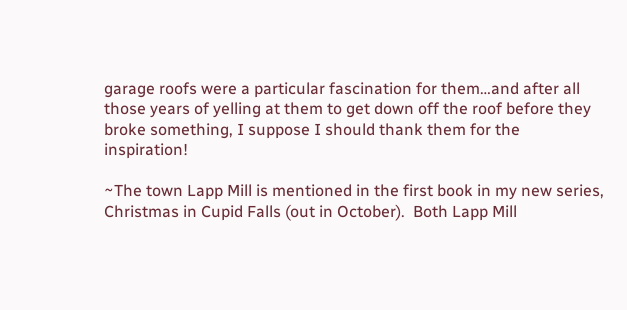garage roofs were a particular fascination for them…and after all those years of yelling at them to get down off the roof before they broke something, I suppose I should thank them for the inspiration!

~The town Lapp Mill is mentioned in the first book in my new series, Christmas in Cupid Falls (out in October).  Both Lapp Mill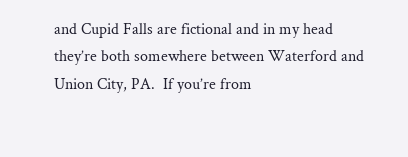and Cupid Falls are fictional and in my head they’re both somewhere between Waterford and Union City, PA.  If you’re from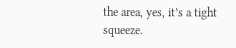the area, yes, it’s a tight squeeze.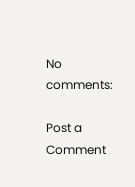No comments:

Post a Comment